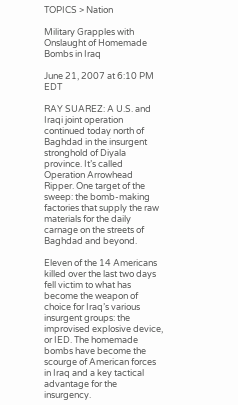TOPICS > Nation

Military Grapples with Onslaught of Homemade Bombs in Iraq

June 21, 2007 at 6:10 PM EDT

RAY SUAREZ: A U.S. and Iraqi joint operation continued today north of Baghdad in the insurgent stronghold of Diyala province. It’s called Operation Arrowhead Ripper. One target of the sweep: the bomb-making factories that supply the raw materials for the daily carnage on the streets of Baghdad and beyond.

Eleven of the 14 Americans killed over the last two days fell victim to what has become the weapon of choice for Iraq’s various insurgent groups: the improvised explosive device, or IED. The homemade bombs have become the scourge of American forces in Iraq and a key tactical advantage for the insurgency.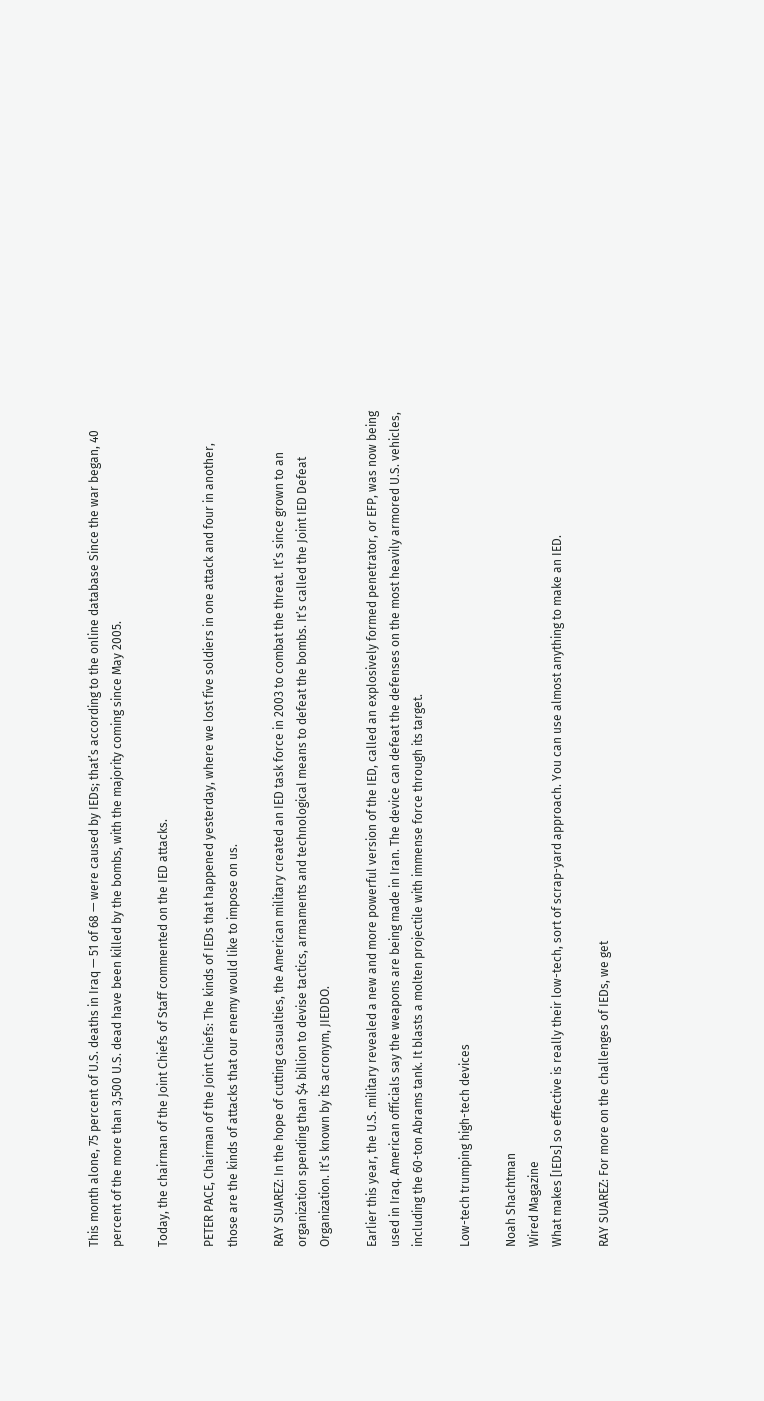This month alone, 75 percent of U.S. deaths in Iraq — 51 of 68 — were caused by IEDs; that’s according to the online database Since the war began, 40 percent of the more than 3,500 U.S. dead have been killed by the bombs, with the majority coming since May 2005.

Today, the chairman of the Joint Chiefs of Staff commented on the IED attacks.

PETER PACE, Chairman of the Joint Chiefs: The kinds of IEDs that happened yesterday, where we lost five soldiers in one attack and four in another, those are the kinds of attacks that our enemy would like to impose on us.

RAY SUAREZ: In the hope of cutting casualties, the American military created an IED task force in 2003 to combat the threat. It’s since grown to an organization spending than $4 billion to devise tactics, armaments and technological means to defeat the bombs. It’s called the Joint IED Defeat Organization. It’s known by its acronym, JIEDDO.

Earlier this year, the U.S. military revealed a new and more powerful version of the IED, called an explosively formed penetrator, or EFP, was now being used in Iraq. American officials say the weapons are being made in Iran. The device can defeat the defenses on the most heavily armored U.S. vehicles, including the 60-ton Abrams tank. It blasts a molten projectile with immense force through its target.

Low-tech trumping high-tech devices

Noah Shachtman
Wired Magazine
What makes [IEDs] so effective is really their low-tech, sort of scrap-yard approach. You can use almost anything to make an IED.

RAY SUAREZ: For more on the challenges of IEDs, we get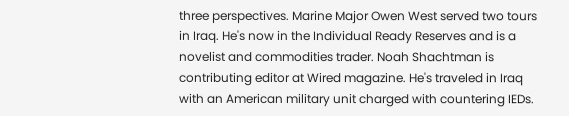three perspectives. Marine Major Owen West served two tours in Iraq. He's now in the Individual Ready Reserves and is a novelist and commodities trader. Noah Shachtman is contributing editor at Wired magazine. He's traveled in Iraq with an American military unit charged with countering IEDs.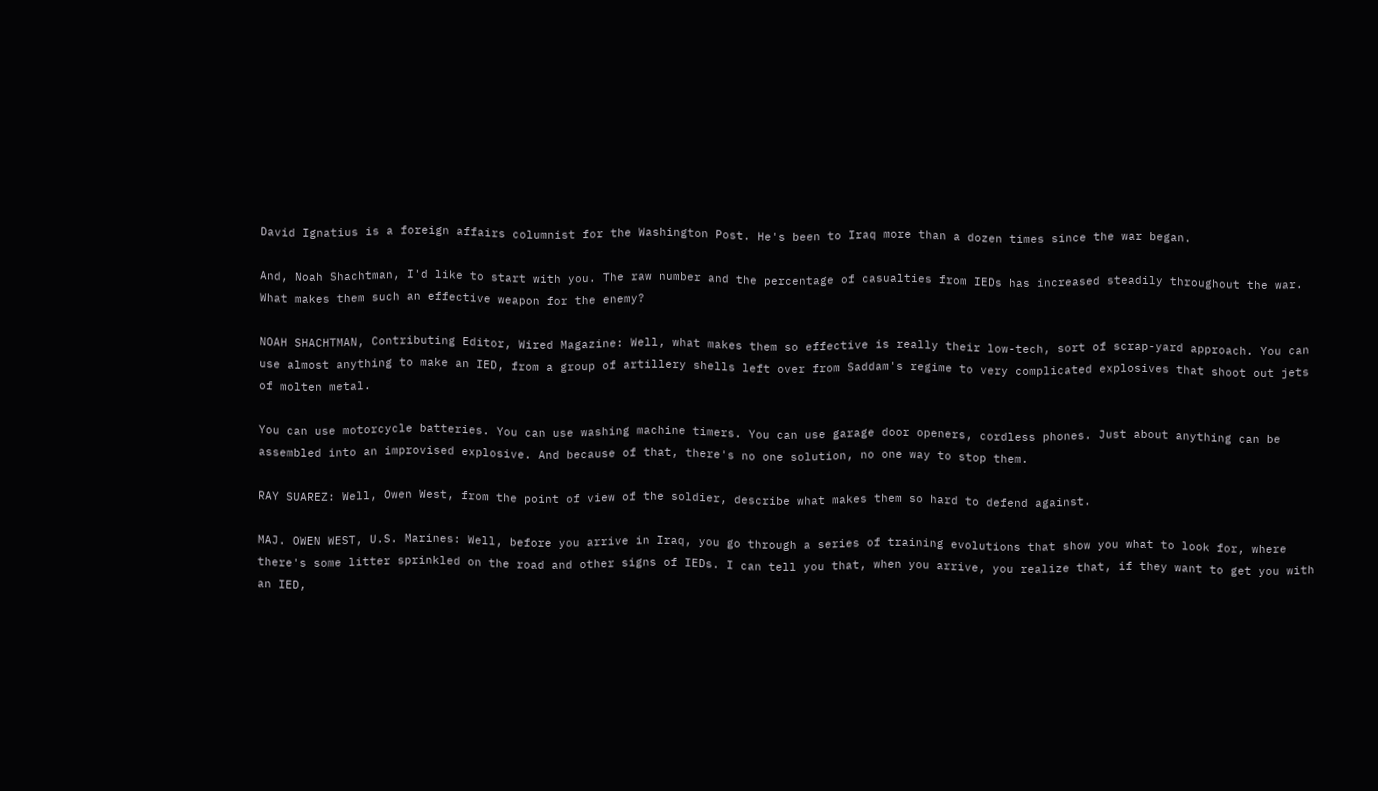David Ignatius is a foreign affairs columnist for the Washington Post. He's been to Iraq more than a dozen times since the war began.

And, Noah Shachtman, I'd like to start with you. The raw number and the percentage of casualties from IEDs has increased steadily throughout the war. What makes them such an effective weapon for the enemy?

NOAH SHACHTMAN, Contributing Editor, Wired Magazine: Well, what makes them so effective is really their low-tech, sort of scrap-yard approach. You can use almost anything to make an IED, from a group of artillery shells left over from Saddam's regime to very complicated explosives that shoot out jets of molten metal.

You can use motorcycle batteries. You can use washing machine timers. You can use garage door openers, cordless phones. Just about anything can be assembled into an improvised explosive. And because of that, there's no one solution, no one way to stop them.

RAY SUAREZ: Well, Owen West, from the point of view of the soldier, describe what makes them so hard to defend against.

MAJ. OWEN WEST, U.S. Marines: Well, before you arrive in Iraq, you go through a series of training evolutions that show you what to look for, where there's some litter sprinkled on the road and other signs of IEDs. I can tell you that, when you arrive, you realize that, if they want to get you with an IED,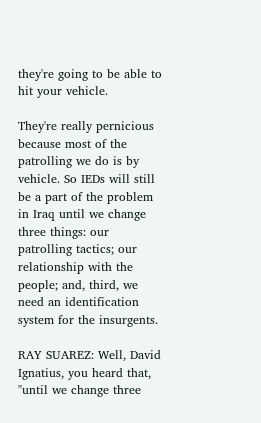they're going to be able to hit your vehicle.

They're really pernicious because most of the patrolling we do is by vehicle. So IEDs will still be a part of the problem in Iraq until we change three things: our patrolling tactics; our relationship with the people; and, third, we need an identification system for the insurgents.

RAY SUAREZ: Well, David Ignatius, you heard that, "until we change three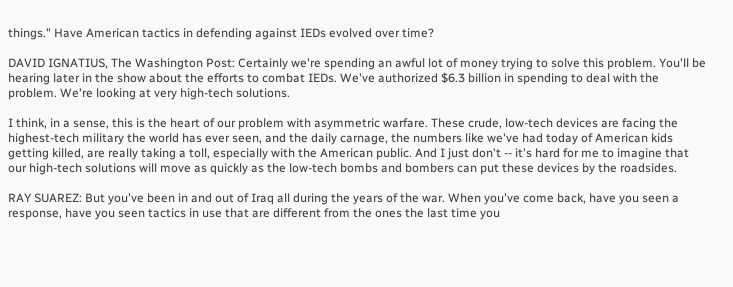things." Have American tactics in defending against IEDs evolved over time?

DAVID IGNATIUS, The Washington Post: Certainly we're spending an awful lot of money trying to solve this problem. You'll be hearing later in the show about the efforts to combat IEDs. We've authorized $6.3 billion in spending to deal with the problem. We're looking at very high-tech solutions.

I think, in a sense, this is the heart of our problem with asymmetric warfare. These crude, low-tech devices are facing the highest-tech military the world has ever seen, and the daily carnage, the numbers like we've had today of American kids getting killed, are really taking a toll, especially with the American public. And I just don't -- it's hard for me to imagine that our high-tech solutions will move as quickly as the low-tech bombs and bombers can put these devices by the roadsides.

RAY SUAREZ: But you've been in and out of Iraq all during the years of the war. When you've come back, have you seen a response, have you seen tactics in use that are different from the ones the last time you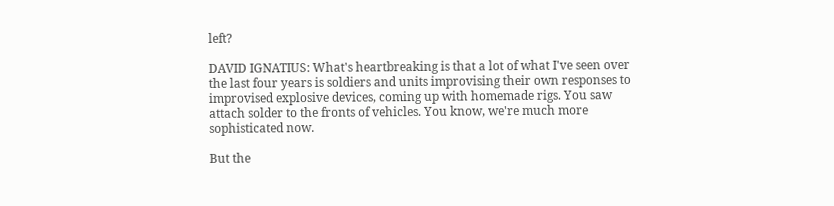left?

DAVID IGNATIUS: What's heartbreaking is that a lot of what I've seen over the last four years is soldiers and units improvising their own responses to improvised explosive devices, coming up with homemade rigs. You saw attach solder to the fronts of vehicles. You know, we're much more sophisticated now.

But the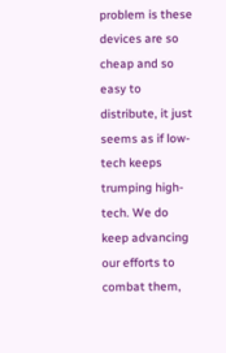problem is these devices are so cheap and so easy to distribute, it just seems as if low-tech keeps trumping high-tech. We do keep advancing our efforts to combat them,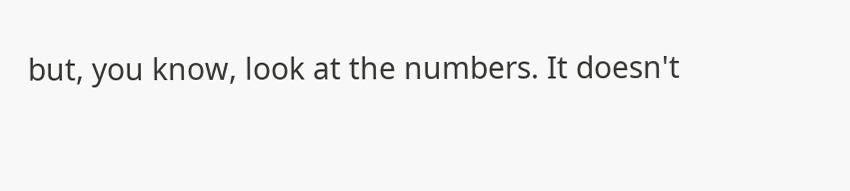but, you know, look at the numbers. It doesn't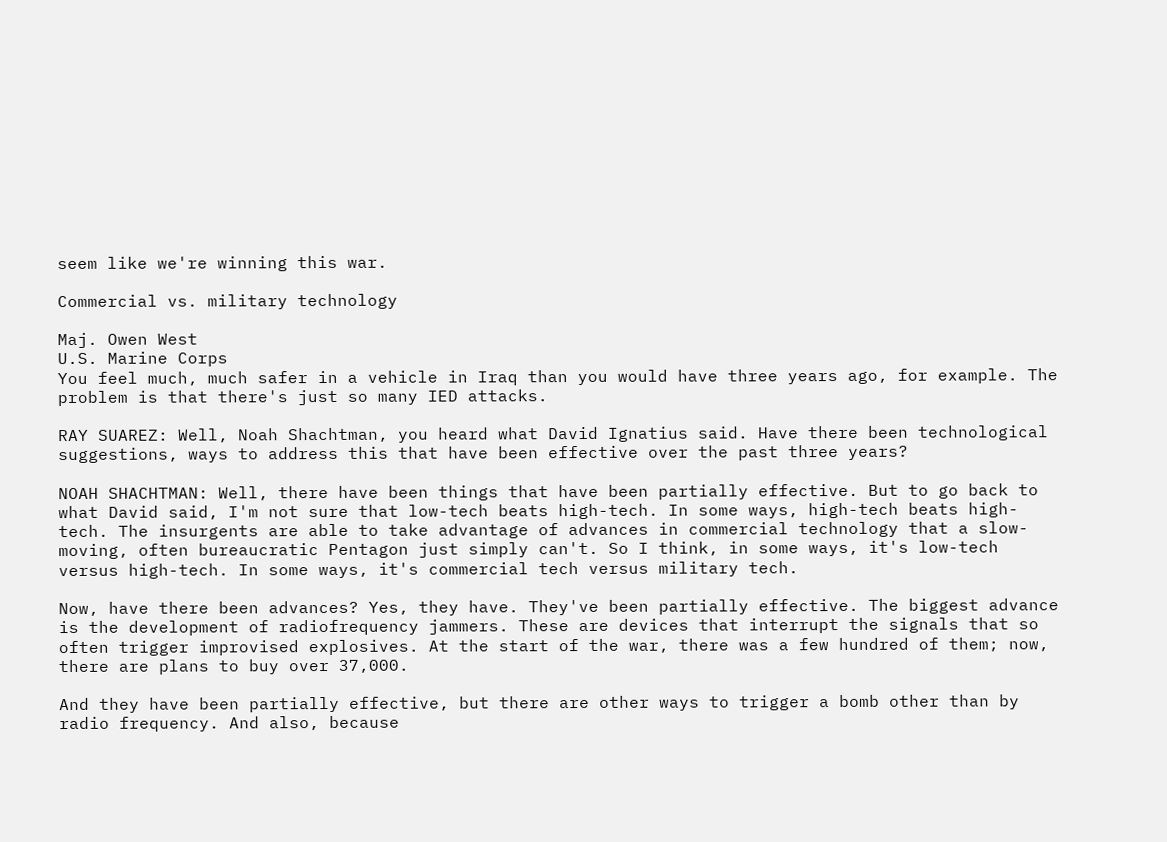seem like we're winning this war.

Commercial vs. military technology

Maj. Owen West
U.S. Marine Corps
You feel much, much safer in a vehicle in Iraq than you would have three years ago, for example. The problem is that there's just so many IED attacks.

RAY SUAREZ: Well, Noah Shachtman, you heard what David Ignatius said. Have there been technological suggestions, ways to address this that have been effective over the past three years?

NOAH SHACHTMAN: Well, there have been things that have been partially effective. But to go back to what David said, I'm not sure that low-tech beats high-tech. In some ways, high-tech beats high-tech. The insurgents are able to take advantage of advances in commercial technology that a slow-moving, often bureaucratic Pentagon just simply can't. So I think, in some ways, it's low-tech versus high-tech. In some ways, it's commercial tech versus military tech.

Now, have there been advances? Yes, they have. They've been partially effective. The biggest advance is the development of radiofrequency jammers. These are devices that interrupt the signals that so often trigger improvised explosives. At the start of the war, there was a few hundred of them; now, there are plans to buy over 37,000.

And they have been partially effective, but there are other ways to trigger a bomb other than by radio frequency. And also, because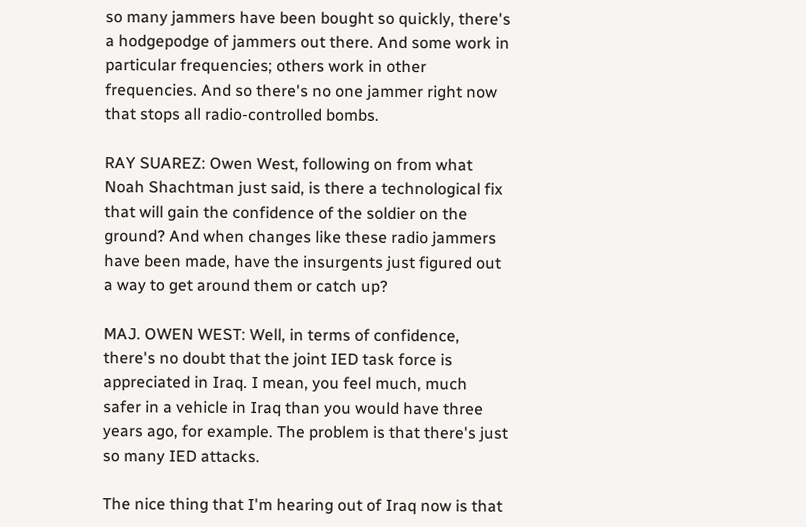so many jammers have been bought so quickly, there's a hodgepodge of jammers out there. And some work in particular frequencies; others work in other frequencies. And so there's no one jammer right now that stops all radio-controlled bombs.

RAY SUAREZ: Owen West, following on from what Noah Shachtman just said, is there a technological fix that will gain the confidence of the soldier on the ground? And when changes like these radio jammers have been made, have the insurgents just figured out a way to get around them or catch up?

MAJ. OWEN WEST: Well, in terms of confidence, there's no doubt that the joint IED task force is appreciated in Iraq. I mean, you feel much, much safer in a vehicle in Iraq than you would have three years ago, for example. The problem is that there's just so many IED attacks.

The nice thing that I'm hearing out of Iraq now is that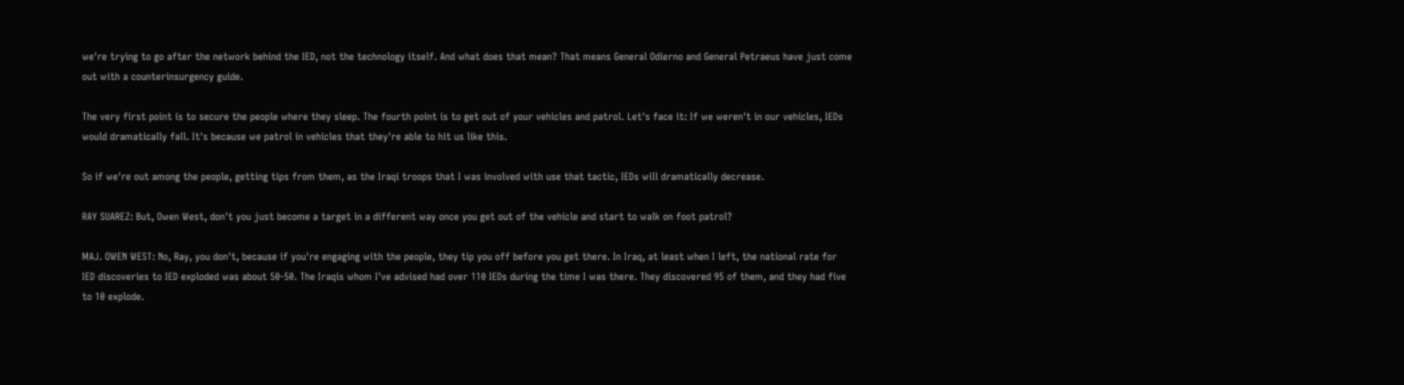we're trying to go after the network behind the IED, not the technology itself. And what does that mean? That means General Odierno and General Petraeus have just come out with a counterinsurgency guide.

The very first point is to secure the people where they sleep. The fourth point is to get out of your vehicles and patrol. Let's face it: If we weren't in our vehicles, IEDs would dramatically fall. It's because we patrol in vehicles that they're able to hit us like this.

So if we're out among the people, getting tips from them, as the Iraqi troops that I was involved with use that tactic, IEDs will dramatically decrease.

RAY SUAREZ: But, Owen West, don't you just become a target in a different way once you get out of the vehicle and start to walk on foot patrol?

MAJ. OWEN WEST: No, Ray, you don't, because if you're engaging with the people, they tip you off before you get there. In Iraq, at least when I left, the national rate for IED discoveries to IED exploded was about 50-50. The Iraqis whom I've advised had over 110 IEDs during the time I was there. They discovered 95 of them, and they had five to 10 explode.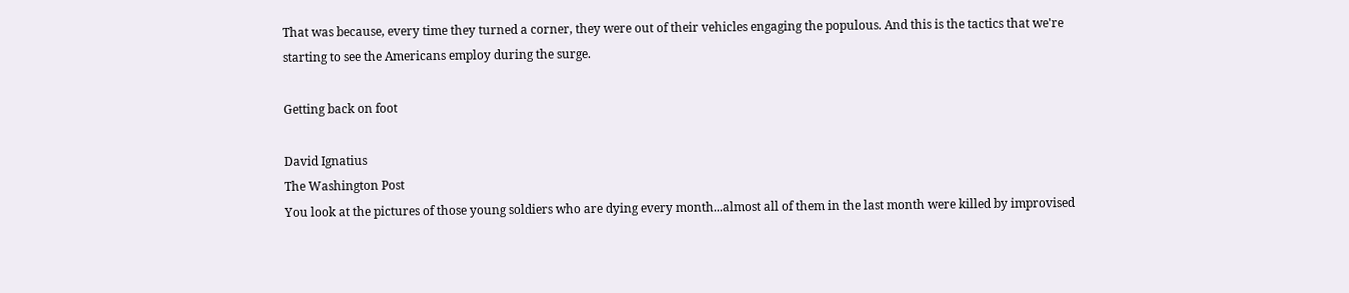That was because, every time they turned a corner, they were out of their vehicles engaging the populous. And this is the tactics that we're starting to see the Americans employ during the surge.

Getting back on foot

David Ignatius
The Washington Post
You look at the pictures of those young soldiers who are dying every month...almost all of them in the last month were killed by improvised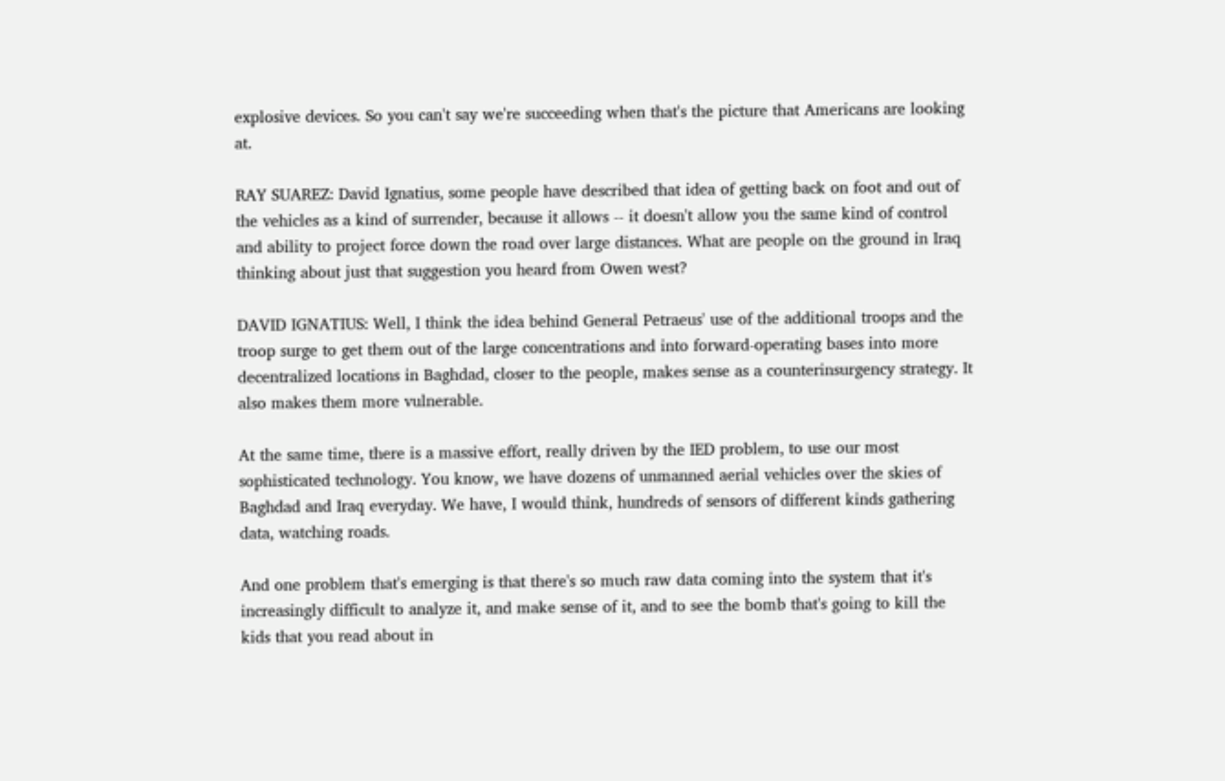explosive devices. So you can't say we're succeeding when that's the picture that Americans are looking at.

RAY SUAREZ: David Ignatius, some people have described that idea of getting back on foot and out of the vehicles as a kind of surrender, because it allows -- it doesn't allow you the same kind of control and ability to project force down the road over large distances. What are people on the ground in Iraq thinking about just that suggestion you heard from Owen west?

DAVID IGNATIUS: Well, I think the idea behind General Petraeus' use of the additional troops and the troop surge to get them out of the large concentrations and into forward-operating bases into more decentralized locations in Baghdad, closer to the people, makes sense as a counterinsurgency strategy. It also makes them more vulnerable.

At the same time, there is a massive effort, really driven by the IED problem, to use our most sophisticated technology. You know, we have dozens of unmanned aerial vehicles over the skies of Baghdad and Iraq everyday. We have, I would think, hundreds of sensors of different kinds gathering data, watching roads.

And one problem that's emerging is that there's so much raw data coming into the system that it's increasingly difficult to analyze it, and make sense of it, and to see the bomb that's going to kill the kids that you read about in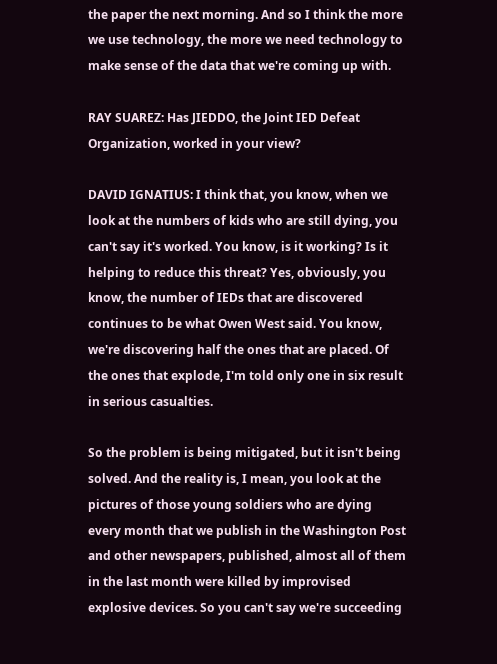the paper the next morning. And so I think the more we use technology, the more we need technology to make sense of the data that we're coming up with.

RAY SUAREZ: Has JIEDDO, the Joint IED Defeat Organization, worked in your view?

DAVID IGNATIUS: I think that, you know, when we look at the numbers of kids who are still dying, you can't say it's worked. You know, is it working? Is it helping to reduce this threat? Yes, obviously, you know, the number of IEDs that are discovered continues to be what Owen West said. You know, we're discovering half the ones that are placed. Of the ones that explode, I'm told only one in six result in serious casualties.

So the problem is being mitigated, but it isn't being solved. And the reality is, I mean, you look at the pictures of those young soldiers who are dying every month that we publish in the Washington Post and other newspapers, published, almost all of them in the last month were killed by improvised explosive devices. So you can't say we're succeeding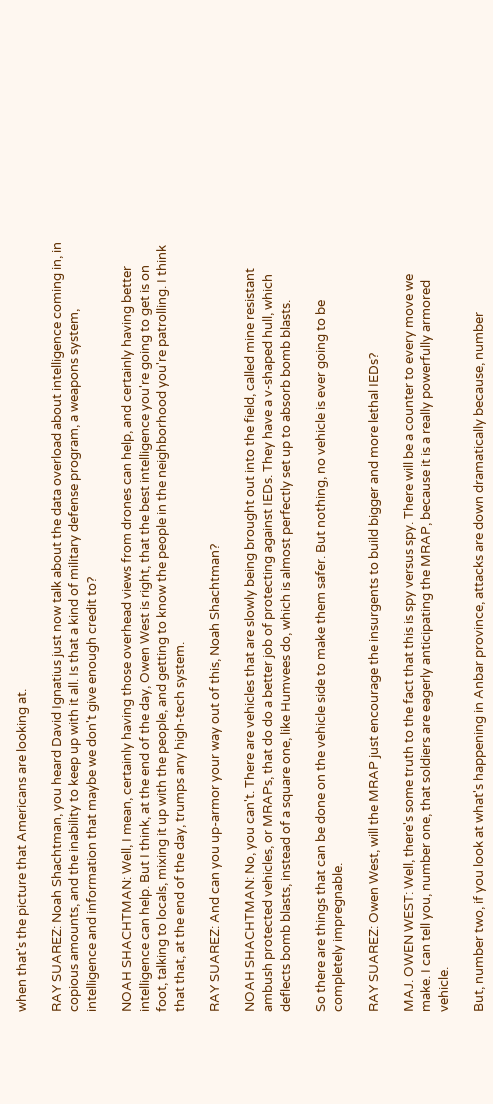when that's the picture that Americans are looking at.

RAY SUAREZ: Noah Shachtman, you heard David Ignatius just now talk about the data overload about intelligence coming in, in copious amounts, and the inability to keep up with it all. Is that a kind of military defense program, a weapons system, intelligence and information that maybe we don't give enough credit to?

NOAH SHACHTMAN: Well, I mean, certainly having those overhead views from drones can help, and certainly having better intelligence can help. But I think, at the end of the day, Owen West is right, that the best intelligence you're going to get is on foot, talking to locals, mixing it up with the people, and getting to know the people in the neighborhood you're patrolling. I think that that, at the end of the day, trumps any high-tech system.

RAY SUAREZ: And can you up-armor your way out of this, Noah Shachtman?

NOAH SHACHTMAN: No, you can't. There are vehicles that are slowly being brought out into the field, called mine resistant ambush protected vehicles, or MRAPs, that do do a better job of protecting against IEDs. They have a v-shaped hull, which deflects bomb blasts, instead of a square one, like Humvees do, which is almost perfectly set up to absorb bomb blasts.

So there are things that can be done on the vehicle side to make them safer. But nothing, no vehicle is ever going to be completely impregnable.

RAY SUAREZ: Owen West, will the MRAP just encourage the insurgents to build bigger and more lethal IEDs?

MAJ. OWEN WEST: Well, there's some truth to the fact that this is spy versus spy. There will be a counter to every move we make. I can tell you, number one, that soldiers are eagerly anticipating the MRAP, because it is a really powerfully armored vehicle.

But, number two, if you look at what's happening in Anbar province, attacks are down dramatically because, number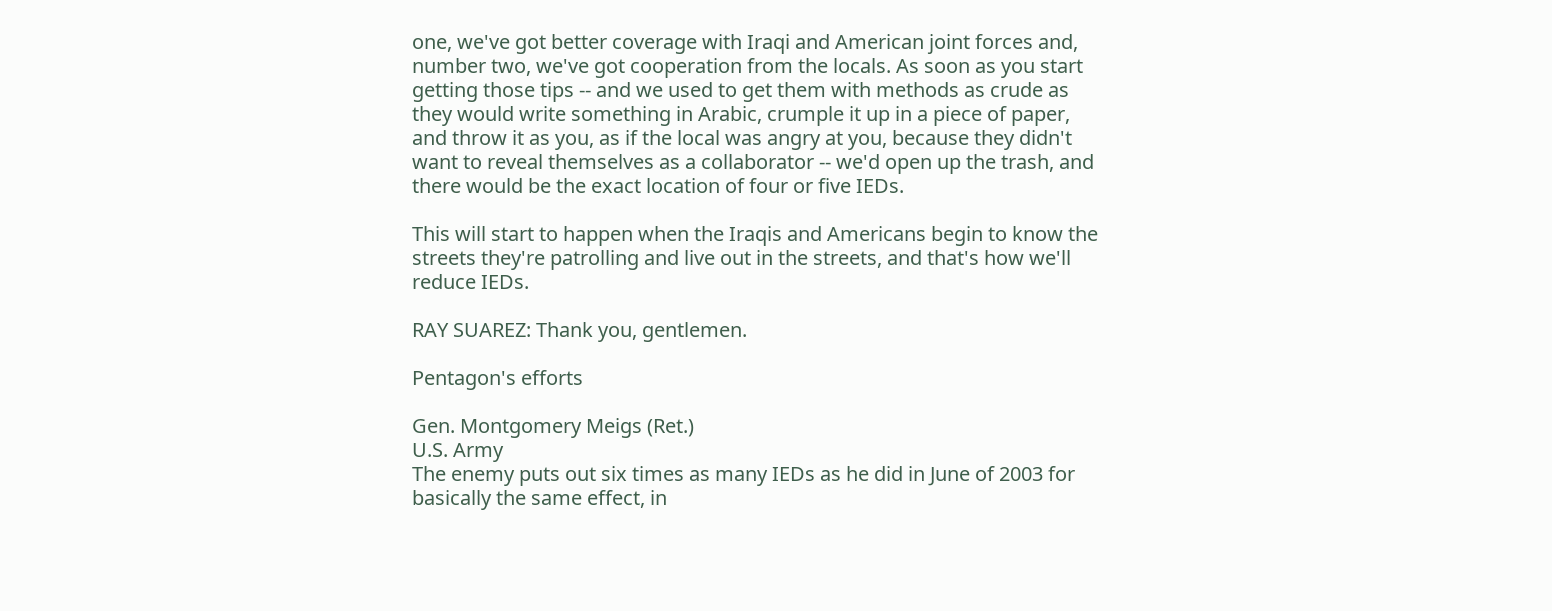one, we've got better coverage with Iraqi and American joint forces and, number two, we've got cooperation from the locals. As soon as you start getting those tips -- and we used to get them with methods as crude as they would write something in Arabic, crumple it up in a piece of paper, and throw it as you, as if the local was angry at you, because they didn't want to reveal themselves as a collaborator -- we'd open up the trash, and there would be the exact location of four or five IEDs.

This will start to happen when the Iraqis and Americans begin to know the streets they're patrolling and live out in the streets, and that's how we'll reduce IEDs.

RAY SUAREZ: Thank you, gentlemen.

Pentagon's efforts

Gen. Montgomery Meigs (Ret.)
U.S. Army
The enemy puts out six times as many IEDs as he did in June of 2003 for basically the same effect, in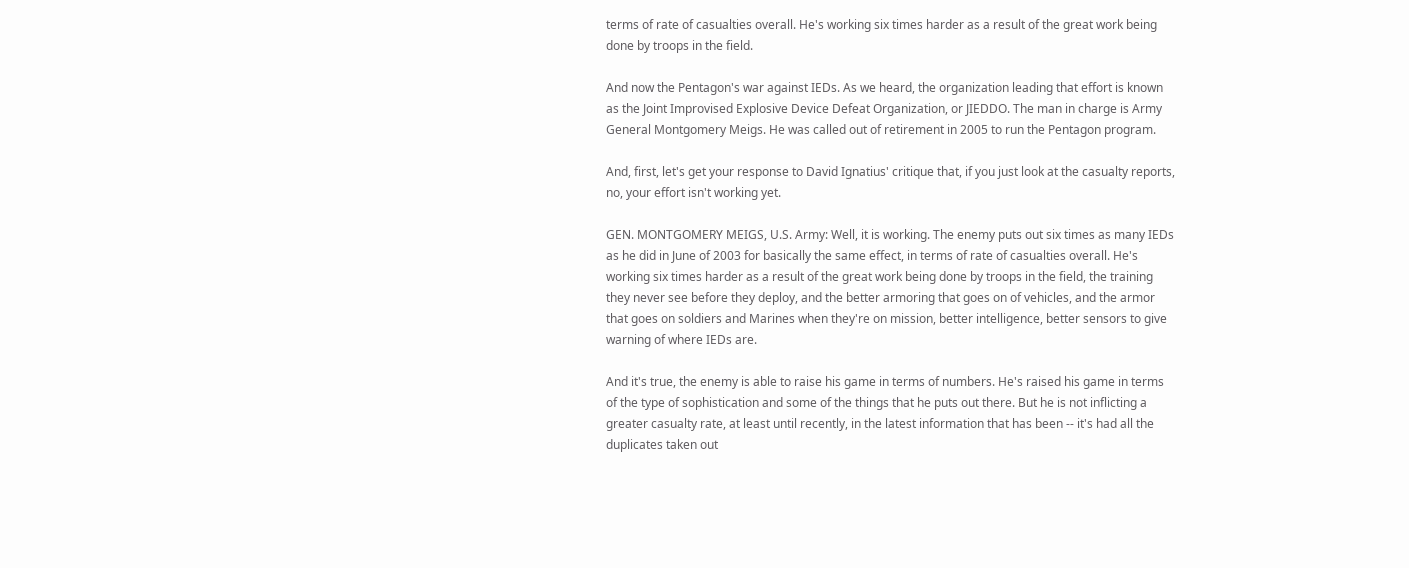terms of rate of casualties overall. He's working six times harder as a result of the great work being done by troops in the field.

And now the Pentagon's war against IEDs. As we heard, the organization leading that effort is known as the Joint Improvised Explosive Device Defeat Organization, or JIEDDO. The man in charge is Army General Montgomery Meigs. He was called out of retirement in 2005 to run the Pentagon program.

And, first, let's get your response to David Ignatius' critique that, if you just look at the casualty reports, no, your effort isn't working yet.

GEN. MONTGOMERY MEIGS, U.S. Army: Well, it is working. The enemy puts out six times as many IEDs as he did in June of 2003 for basically the same effect, in terms of rate of casualties overall. He's working six times harder as a result of the great work being done by troops in the field, the training they never see before they deploy, and the better armoring that goes on of vehicles, and the armor that goes on soldiers and Marines when they're on mission, better intelligence, better sensors to give warning of where IEDs are.

And it's true, the enemy is able to raise his game in terms of numbers. He's raised his game in terms of the type of sophistication and some of the things that he puts out there. But he is not inflicting a greater casualty rate, at least until recently, in the latest information that has been -- it's had all the duplicates taken out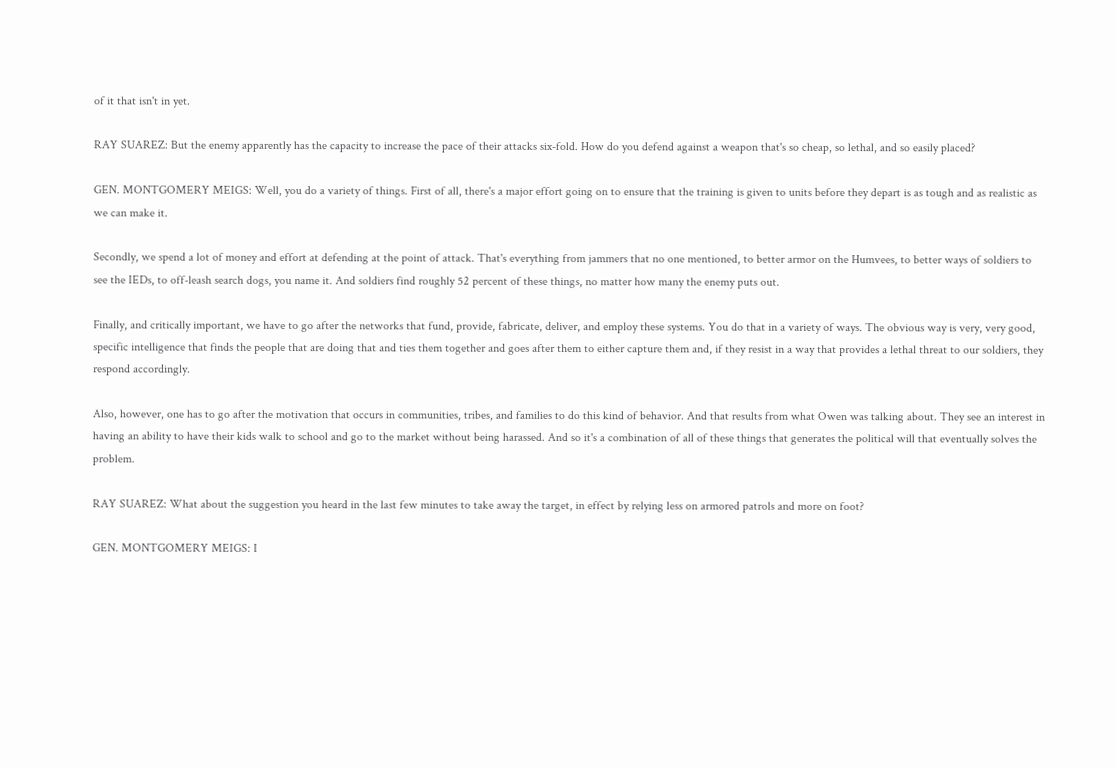of it that isn't in yet.

RAY SUAREZ: But the enemy apparently has the capacity to increase the pace of their attacks six-fold. How do you defend against a weapon that's so cheap, so lethal, and so easily placed?

GEN. MONTGOMERY MEIGS: Well, you do a variety of things. First of all, there's a major effort going on to ensure that the training is given to units before they depart is as tough and as realistic as we can make it.

Secondly, we spend a lot of money and effort at defending at the point of attack. That's everything from jammers that no one mentioned, to better armor on the Humvees, to better ways of soldiers to see the IEDs, to off-leash search dogs, you name it. And soldiers find roughly 52 percent of these things, no matter how many the enemy puts out.

Finally, and critically important, we have to go after the networks that fund, provide, fabricate, deliver, and employ these systems. You do that in a variety of ways. The obvious way is very, very good, specific intelligence that finds the people that are doing that and ties them together and goes after them to either capture them and, if they resist in a way that provides a lethal threat to our soldiers, they respond accordingly.

Also, however, one has to go after the motivation that occurs in communities, tribes, and families to do this kind of behavior. And that results from what Owen was talking about. They see an interest in having an ability to have their kids walk to school and go to the market without being harassed. And so it's a combination of all of these things that generates the political will that eventually solves the problem.

RAY SUAREZ: What about the suggestion you heard in the last few minutes to take away the target, in effect by relying less on armored patrols and more on foot?

GEN. MONTGOMERY MEIGS: I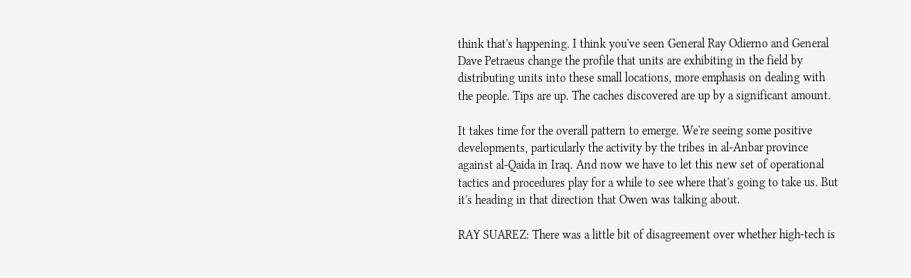think that's happening. I think you've seen General Ray Odierno and General Dave Petraeus change the profile that units are exhibiting in the field by distributing units into these small locations, more emphasis on dealing with the people. Tips are up. The caches discovered are up by a significant amount.

It takes time for the overall pattern to emerge. We're seeing some positive developments, particularly the activity by the tribes in al-Anbar province against al-Qaida in Iraq. And now we have to let this new set of operational tactics and procedures play for a while to see where that's going to take us. But it's heading in that direction that Owen was talking about.

RAY SUAREZ: There was a little bit of disagreement over whether high-tech is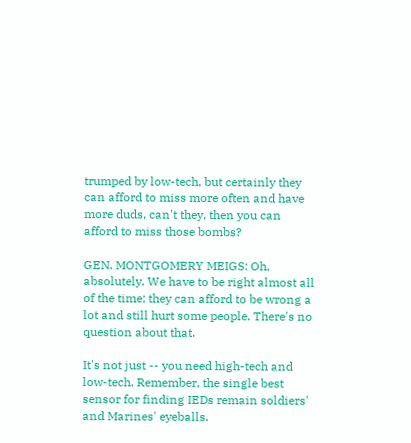trumped by low-tech, but certainly they can afford to miss more often and have more duds, can't they, then you can afford to miss those bombs?

GEN. MONTGOMERY MEIGS: Oh, absolutely. We have to be right almost all of the time; they can afford to be wrong a lot and still hurt some people. There's no question about that.

It's not just -- you need high-tech and low-tech. Remember, the single best sensor for finding IEDs remain soldiers' and Marines' eyeballs.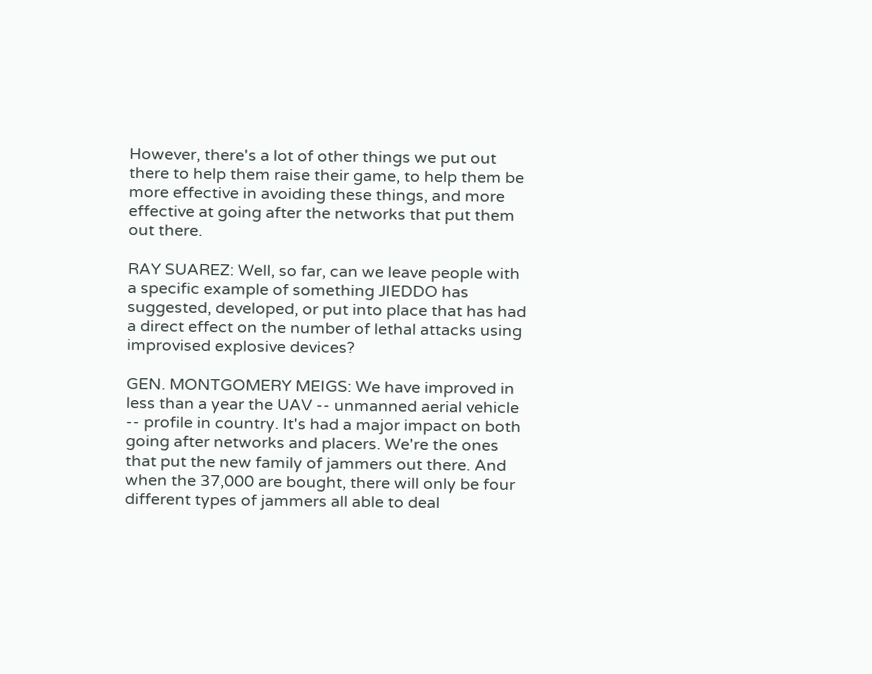However, there's a lot of other things we put out there to help them raise their game, to help them be more effective in avoiding these things, and more effective at going after the networks that put them out there.

RAY SUAREZ: Well, so far, can we leave people with a specific example of something JIEDDO has suggested, developed, or put into place that has had a direct effect on the number of lethal attacks using improvised explosive devices?

GEN. MONTGOMERY MEIGS: We have improved in less than a year the UAV -- unmanned aerial vehicle -- profile in country. It's had a major impact on both going after networks and placers. We're the ones that put the new family of jammers out there. And when the 37,000 are bought, there will only be four different types of jammers all able to deal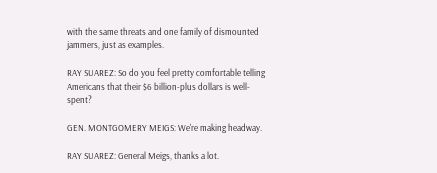with the same threats and one family of dismounted jammers, just as examples.

RAY SUAREZ: So do you feel pretty comfortable telling Americans that their $6 billion-plus dollars is well-spent?

GEN. MONTGOMERY MEIGS: We're making headway.

RAY SUAREZ: General Meigs, thanks a lot.